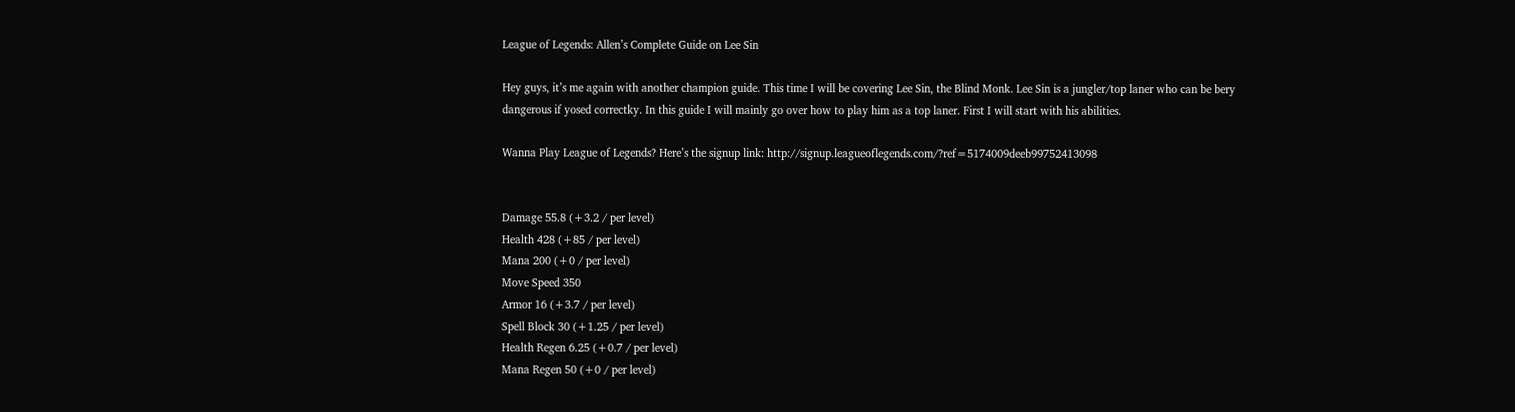League of Legends: Allen’s Complete Guide on Lee Sin

Hey guys, it’s me again with another champion guide. This time I will be covering Lee Sin, the Blind Monk. Lee Sin is a jungler/top laner who can be bery dangerous if yosed correctky. In this guide I will mainly go over how to play him as a top laner. First I will start with his abilities.

Wanna Play League of Legends? Here’s the signup link: http://signup.leagueoflegends.com/?ref=5174009deeb99752413098


Damage 55.8 (+3.2 / per level)
Health 428 (+85 / per level)
Mana 200 (+0 / per level)
Move Speed 350
Armor 16 (+3.7 / per level)
Spell Block 30 (+1.25 / per level)
Health Regen 6.25 (+0.7 / per level)
Mana Regen 50 (+0 / per level)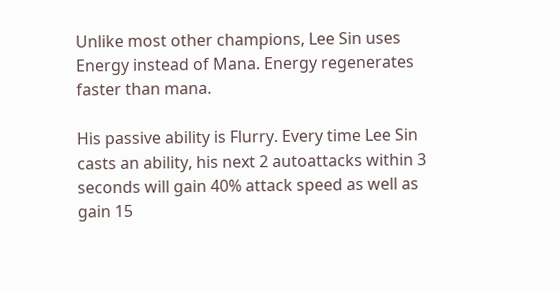Unlike most other champions, Lee Sin uses Energy instead of Mana. Energy regenerates faster than mana.

His passive ability is Flurry. Every time Lee Sin casts an ability, his next 2 autoattacks within 3 seconds will gain 40% attack speed as well as gain 15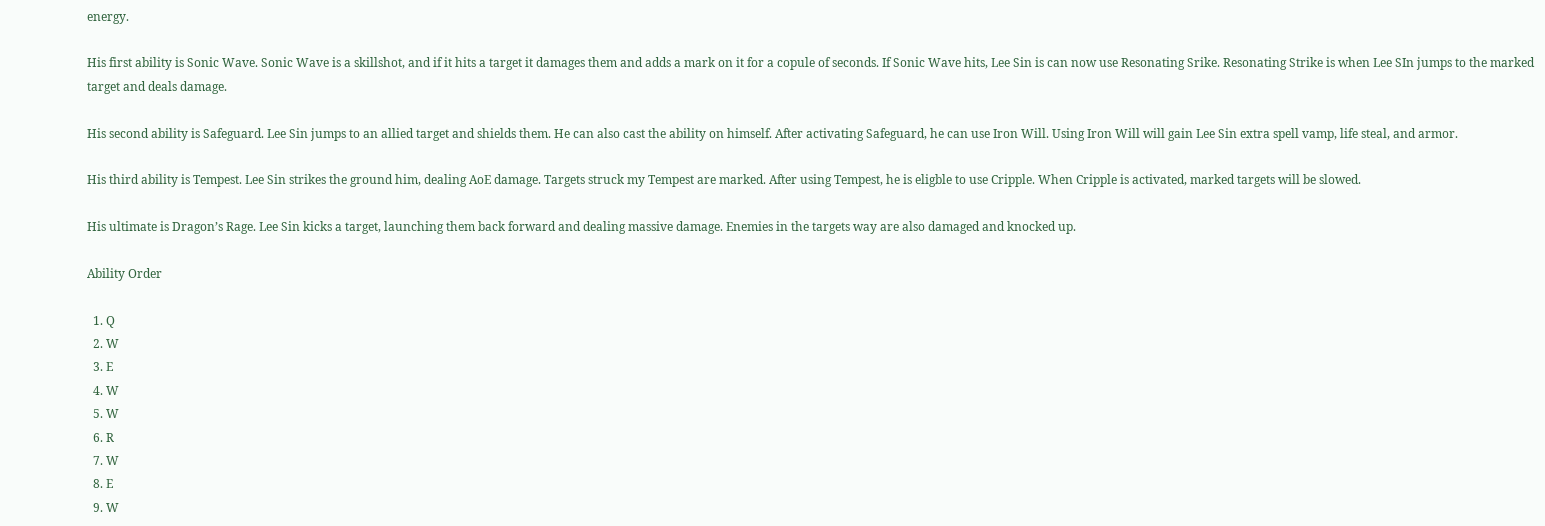energy.

His first ability is Sonic Wave. Sonic Wave is a skillshot, and if it hits a target it damages them and adds a mark on it for a copule of seconds. If Sonic Wave hits, Lee Sin is can now use Resonating Srike. Resonating Strike is when Lee SIn jumps to the marked target and deals damage.

His second ability is Safeguard. Lee Sin jumps to an allied target and shields them. He can also cast the ability on himself. After activating Safeguard, he can use Iron Will. Using Iron Will will gain Lee Sin extra spell vamp, life steal, and armor.

His third ability is Tempest. Lee Sin strikes the ground him, dealing AoE damage. Targets struck my Tempest are marked. After using Tempest, he is eligble to use Cripple. When Cripple is activated, marked targets will be slowed.

His ultimate is Dragon’s Rage. Lee Sin kicks a target, launching them back forward and dealing massive damage. Enemies in the targets way are also damaged and knocked up.

Ability Order

  1. Q
  2. W
  3. E
  4. W
  5. W
  6. R
  7. W
  8. E
  9. W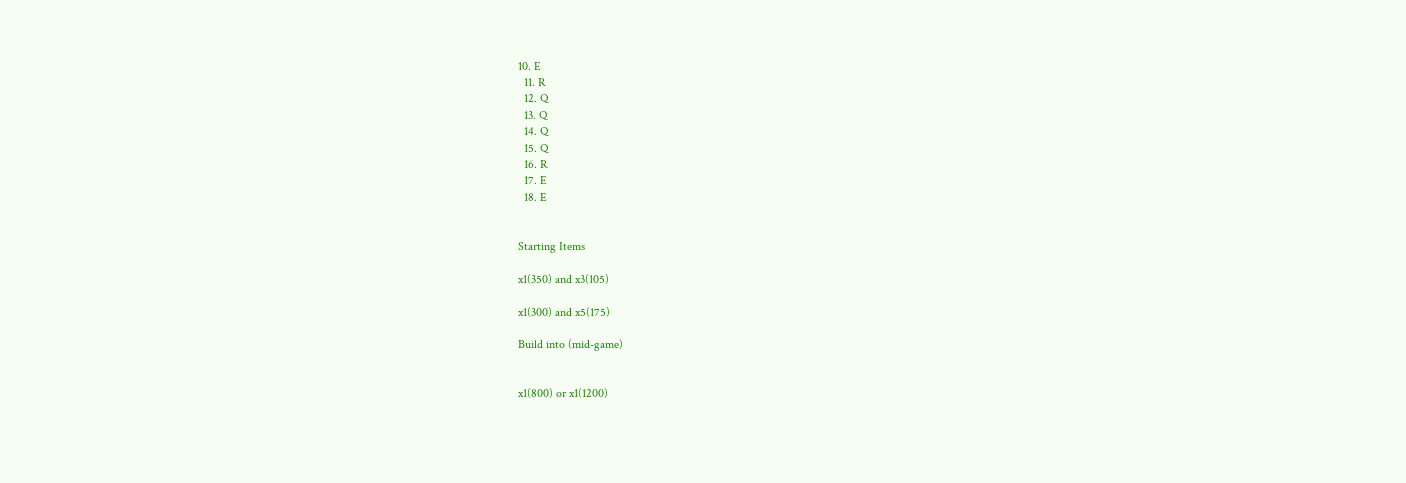10. E
  11. R
  12. Q
  13. Q
  14. Q
  15. Q
  16. R
  17. E
  18. E


Starting Items

x1(350) and x3(105)

x1(300) and x5(175)

Build into (mid-game)


x1(800) or x1(1200)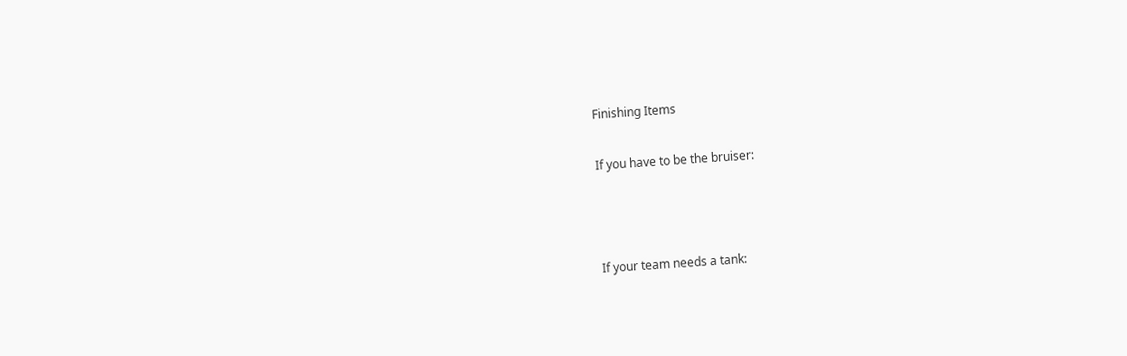Finishing Items

If you have to be the bruiser:



If your team needs a tank: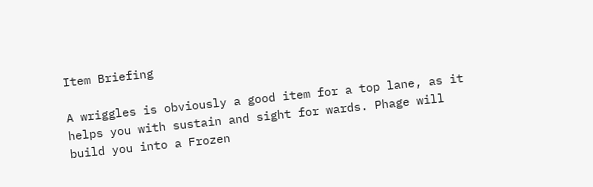Item Briefing

A wriggles is obviously a good item for a top lane, as it helps you with sustain and sight for wards. Phage will build you into a Frozen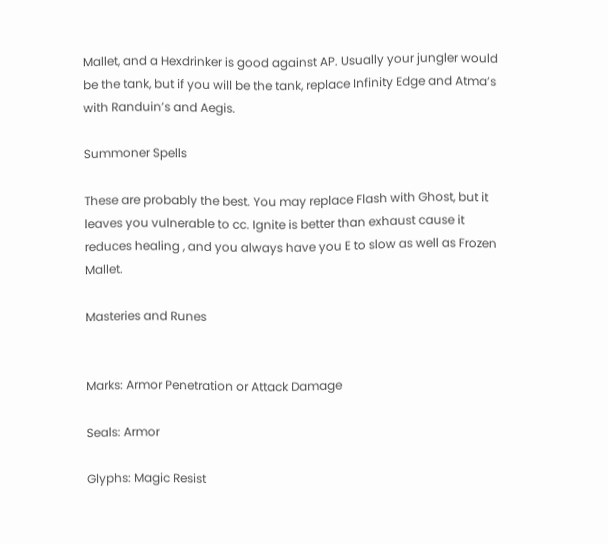Mallet, and a Hexdrinker is good against AP. Usually your jungler would be the tank, but if you will be the tank, replace Infinity Edge and Atma’s with Randuin’s and Aegis.

Summoner Spells

These are probably the best. You may replace Flash with Ghost, but it leaves you vulnerable to cc. Ignite is better than exhaust cause it reduces healing , and you always have you E to slow as well as Frozen Mallet.

Masteries and Runes


Marks: Armor Penetration or Attack Damage

Seals: Armor

Glyphs: Magic Resist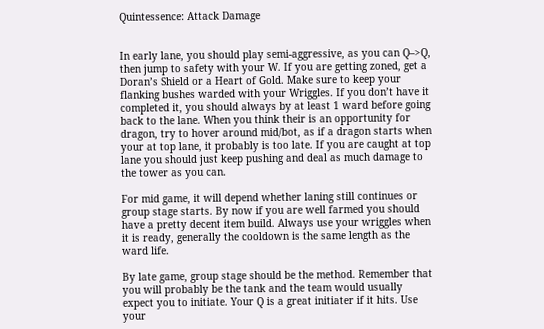Quintessence: Attack Damage


In early lane, you should play semi-aggressive, as you can Q–>Q, then jump to safety with your W. If you are getting zoned, get a Doran’s Shield or a Heart of Gold. Make sure to keep your flanking bushes warded with your Wriggles. If you don’t have it completed it, you should always by at least 1 ward before going back to the lane. When you think their is an opportunity for dragon, try to hover around mid/bot, as if a dragon starts when your at top lane, it probably is too late. If you are caught at top lane you should just keep pushing and deal as much damage to the tower as you can.

For mid game, it will depend whether laning still continues or group stage starts. By now if you are well farmed you should have a pretty decent item build. Always use your wriggles when it is ready, generally the cooldown is the same length as the ward life.

By late game, group stage should be the method. Remember that you will probably be the tank and the team would usually expect you to initiate. Your Q is a great initiater if it hits. Use your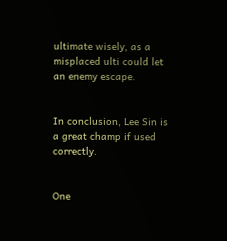ultimate wisely, as a misplaced ulti could let an enemy escape.


In conclusion, Lee Sin is a great champ if used correctly.


One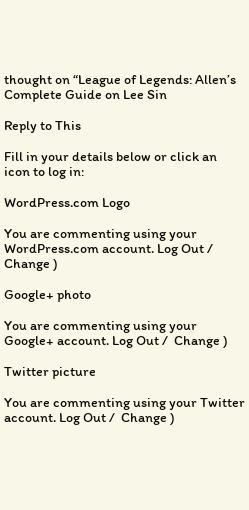thought on “League of Legends: Allen’s Complete Guide on Lee Sin

Reply to This

Fill in your details below or click an icon to log in:

WordPress.com Logo

You are commenting using your WordPress.com account. Log Out /  Change )

Google+ photo

You are commenting using your Google+ account. Log Out /  Change )

Twitter picture

You are commenting using your Twitter account. Log Out /  Change )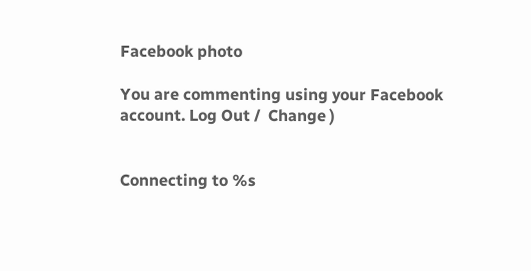Facebook photo

You are commenting using your Facebook account. Log Out /  Change )


Connecting to %s